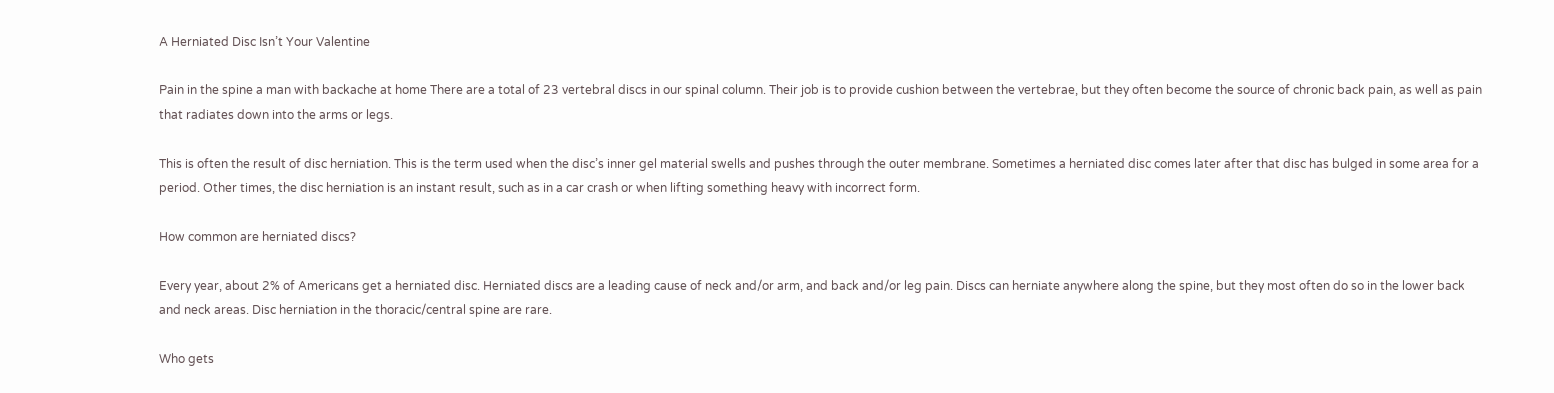A Herniated Disc Isn’t Your Valentine

Pain in the spine a man with backache at home There are a total of 23 vertebral discs in our spinal column. Their job is to provide cushion between the vertebrae, but they often become the source of chronic back pain, as well as pain that radiates down into the arms or legs.

This is often the result of disc herniation. This is the term used when the disc’s inner gel material swells and pushes through the outer membrane. Sometimes a herniated disc comes later after that disc has bulged in some area for a period. Other times, the disc herniation is an instant result, such as in a car crash or when lifting something heavy with incorrect form.

How common are herniated discs?

Every year, about 2% of Americans get a herniated disc. Herniated discs are a leading cause of neck and/or arm, and back and/or leg pain. Discs can herniate anywhere along the spine, but they most often do so in the lower back and neck areas. Disc herniation in the thoracic/central spine are rare.

Who gets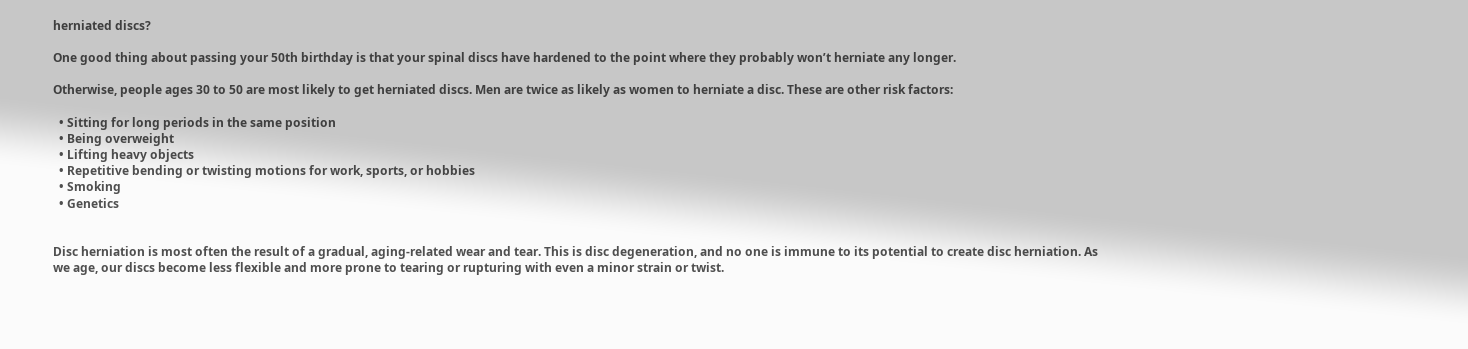herniated discs?

One good thing about passing your 50th birthday is that your spinal discs have hardened to the point where they probably won’t herniate any longer.

Otherwise, people ages 30 to 50 are most likely to get herniated discs. Men are twice as likely as women to herniate a disc. These are other risk factors:

  • Sitting for long periods in the same position
  • Being overweight
  • Lifting heavy objects
  • Repetitive bending or twisting motions for work, sports, or hobbies
  • Smoking
  • Genetics


Disc herniation is most often the result of a gradual, aging-related wear and tear. This is disc degeneration, and no one is immune to its potential to create disc herniation. As we age, our discs become less flexible and more prone to tearing or rupturing with even a minor strain or twist.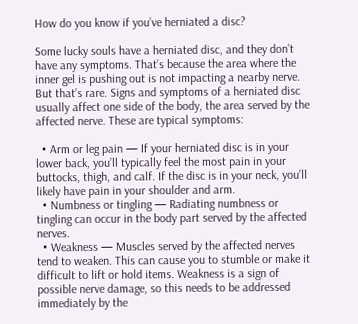How do you know if you’ve herniated a disc?

Some lucky souls have a herniated disc, and they don’t have any symptoms. That’s because the area where the inner gel is pushing out is not impacting a nearby nerve. But that’s rare. Signs and symptoms of a herniated disc usually affect one side of the body, the area served by the affected nerve. These are typical symptoms:

  • Arm or leg pain — If your herniated disc is in your lower back, you’ll typically feel the most pain in your buttocks, thigh, and calf. If the disc is in your neck, you’ll likely have pain in your shoulder and arm.
  • Numbness or tingling — Radiating numbness or tingling can occur in the body part served by the affected nerves.
  • Weakness — Muscles served by the affected nerves tend to weaken. This can cause you to stumble or make it difficult to lift or hold items. Weakness is a sign of possible nerve damage, so this needs to be addressed immediately by the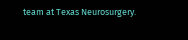team at Texas Neurosurgery.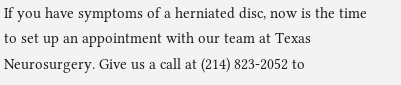If you have symptoms of a herniated disc, now is the time to set up an appointment with our team at Texas Neurosurgery. Give us a call at (214) 823-2052 to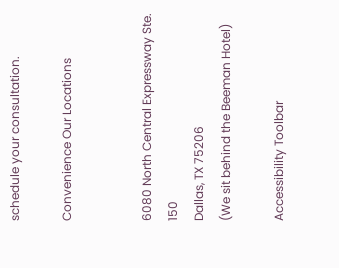schedule your consultation.

Convenience Our Locations


6080 North Central Expressway Ste. 150
Dallas, TX 75206
(We sit behind the Beeman Hotel)

Accessibility Toolbar